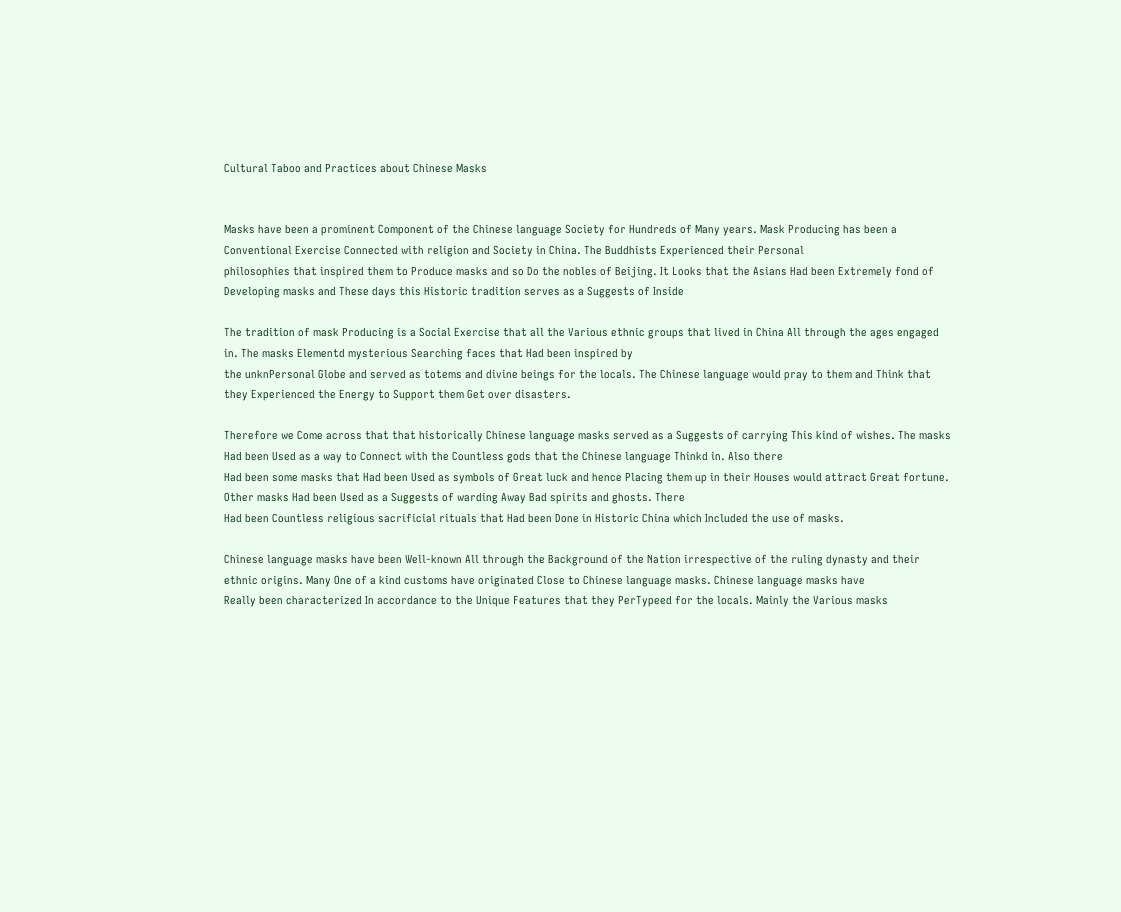Cultural Taboo and Practices about Chinese Masks


Masks have been a prominent Component of the Chinese language Society for Hundreds of Many years. Mask Producing has been a Conventional Exercise Connected with religion and Society in China. The Buddhists Experienced their Personal
philosophies that inspired them to Produce masks and so Do the nobles of Beijing. It Looks that the Asians Had been Extremely fond of Developing masks and These days this Historic tradition serves as a Suggests of Inside

The tradition of mask Producing is a Social Exercise that all the Various ethnic groups that lived in China All through the ages engaged in. The masks Elementd mysterious Searching faces that Had been inspired by
the unknPersonal Globe and served as totems and divine beings for the locals. The Chinese language would pray to them and Think that they Experienced the Energy to Support them Get over disasters.

Therefore we Come across that that historically Chinese language masks served as a Suggests of carrying This kind of wishes. The masks Had been Used as a way to Connect with the Countless gods that the Chinese language Thinkd in. Also there
Had been some masks that Had been Used as symbols of Great luck and hence Placing them up in their Houses would attract Great fortune. Other masks Had been Used as a Suggests of warding Away Bad spirits and ghosts. There
Had been Countless religious sacrificial rituals that Had been Done in Historic China which Included the use of masks.

Chinese language masks have been Well-known All through the Background of the Nation irrespective of the ruling dynasty and their ethnic origins. Many One of a kind customs have originated Close to Chinese language masks. Chinese language masks have
Really been characterized In accordance to the Unique Features that they PerTypeed for the locals. Mainly the Various masks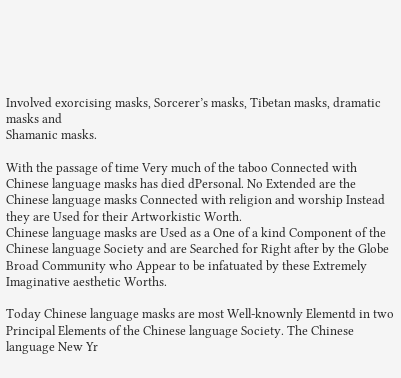Involved exorcising masks, Sorcerer’s masks, Tibetan masks, dramatic masks and
Shamanic masks.

With the passage of time Very much of the taboo Connected with Chinese language masks has died dPersonal. No Extended are the Chinese language masks Connected with religion and worship Instead they are Used for their Artworkistic Worth.
Chinese language masks are Used as a One of a kind Component of the Chinese language Society and are Searched for Right after by the Globe Broad Community who Appear to be infatuated by these Extremely Imaginative aesthetic Worths.

Today Chinese language masks are most Well-knownly Elementd in two Principal Elements of the Chinese language Society. The Chinese language New Yr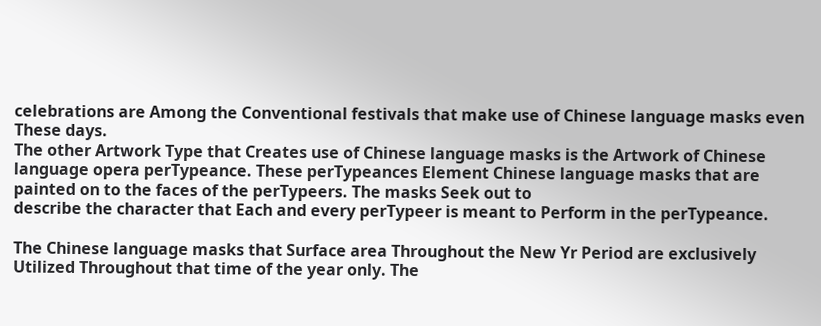celebrations are Among the Conventional festivals that make use of Chinese language masks even These days.
The other Artwork Type that Creates use of Chinese language masks is the Artwork of Chinese language opera perTypeance. These perTypeances Element Chinese language masks that are painted on to the faces of the perTypeers. The masks Seek out to
describe the character that Each and every perTypeer is meant to Perform in the perTypeance.

The Chinese language masks that Surface area Throughout the New Yr Period are exclusively Utilized Throughout that time of the year only. The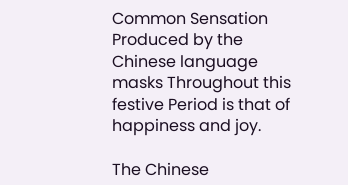Common Sensation Produced by the Chinese language masks Throughout this festive Period is that of
happiness and joy.

The Chinese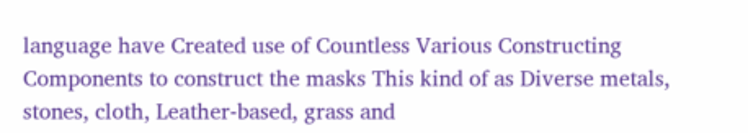language have Created use of Countless Various Constructing Components to construct the masks This kind of as Diverse metals, stones, cloth, Leather-based, grass and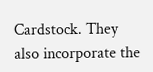Cardstock. They also incorporate the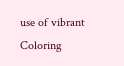use of vibrant Coloring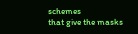schemes
that give the masks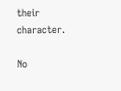their character.

No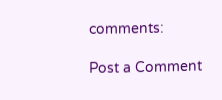comments:

Post a Comment